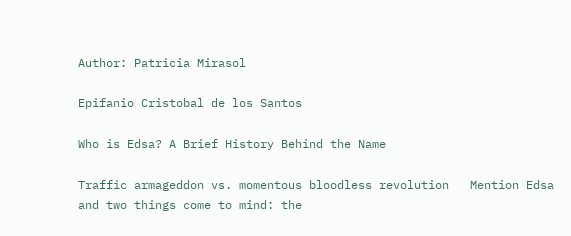Author: Patricia Mirasol

Epifanio Cristobal de los Santos

Who is Edsa? A Brief History Behind the Name

Traffic armageddon vs. momentous bloodless revolution   Mention Edsa and two things come to mind: the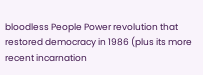bloodless People Power revolution that restored democracy in 1986 (plus its more recent incarnation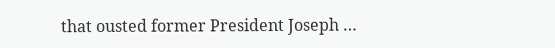that ousted former President Joseph …